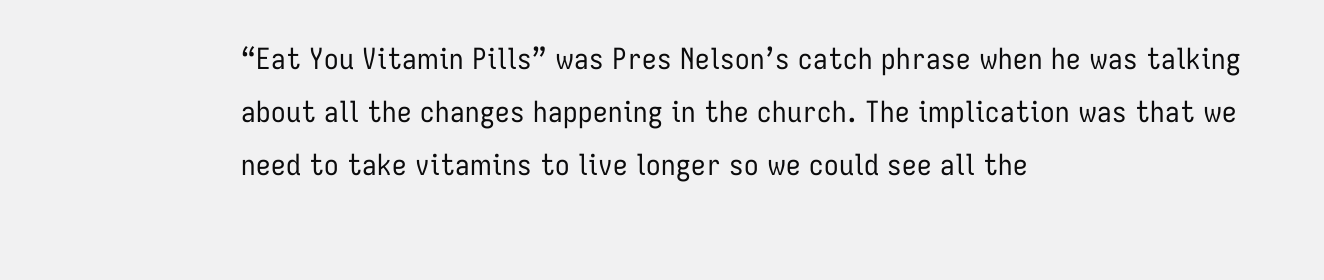“Eat You Vitamin Pills” was Pres Nelson’s catch phrase when he was talking about all the changes happening in the church. The implication was that we need to take vitamins to live longer so we could see all the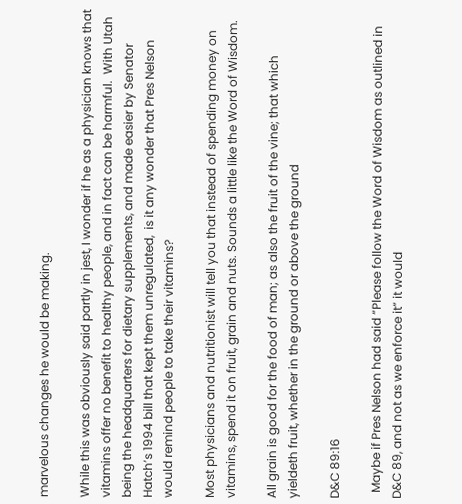marvelous changes he would be making.

While this was obviously said partly in jest, I wonder if he as a physician knows that vitamins offer no benefit to healthy people, and in fact can be harmful.  With Utah being the headquarters for dietary supplements, and made easier by Senator Hatch’s 1994 bill that kept them unregulated,  is it any wonder that Pres Nelson would remind people to take their vitamins?

Most physicians and nutritionist will tell you that instead of spending money on vitamins, spend it on fruit, grain and nuts. Sounds a little like the Word of Wisdom.

All grain is good for the food of man; as also the fruit of the vine; that which yieldeth fruit, whether in the ground or above the ground

D&C 89:16

  Maybe if Pres Nelson had said “Please follow the Word of Wisdom as outlined in D&C 89, and not as we enforce it” it would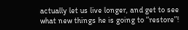actually let us live longer, and get to see what new things he is going to “restore”!